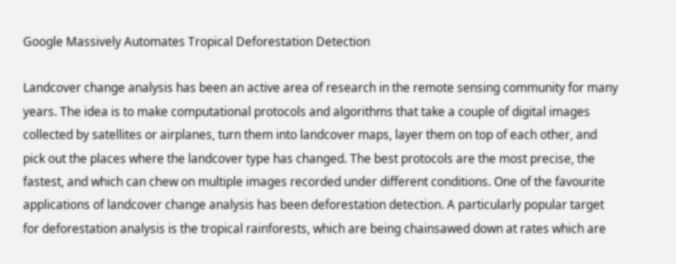Google Massively Automates Tropical Deforestation Detection

Landcover change analysis has been an active area of research in the remote sensing community for many years. The idea is to make computational protocols and algorithms that take a couple of digital images collected by satellites or airplanes, turn them into landcover maps, layer them on top of each other, and pick out the places where the landcover type has changed. The best protocols are the most precise, the fastest, and which can chew on multiple images recorded under different conditions. One of the favourite applications of landcover change analysis has been deforestation detection. A particularly popular target for deforestation analysis is the tropical rainforests, which are being chainsawed down at rates which are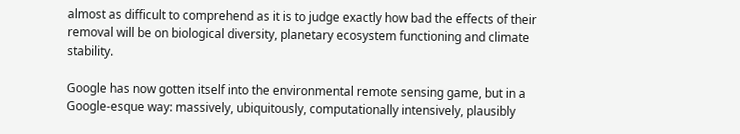almost as difficult to comprehend as it is to judge exactly how bad the effects of their removal will be on biological diversity, planetary ecosystem functioning and climate stability.

Google has now gotten itself into the environmental remote sensing game, but in a Google-esque way: massively, ubiquitously, computationally intensively, plausibly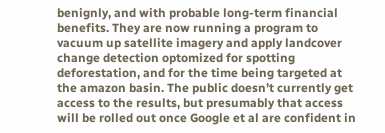benignly, and with probable long-term financial benefits. They are now running a program to vacuum up satellite imagery and apply landcover change detection optomized for spotting deforestation, and for the time being targeted at the amazon basin. The public doesn’t currently get access to the results, but presumably that access will be rolled out once Google et al are confident in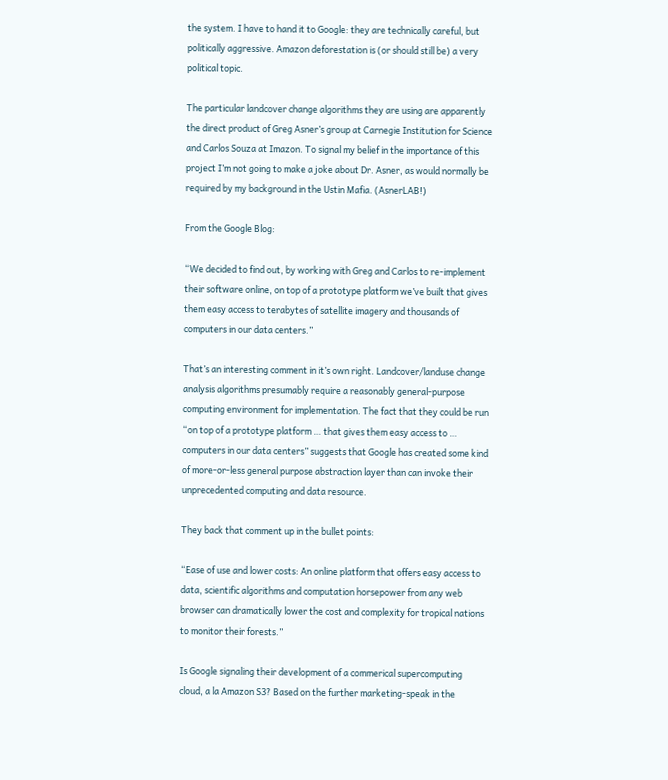the system. I have to hand it to Google: they are technically careful, but politically aggressive. Amazon deforestation is (or should still be) a very political topic.

The particular landcover change algorithms they are using are apparently the direct product of Greg Asner’s group at Carnegie Institution for Science and Carlos Souza at Imazon. To signal my belief in the importance of this project I’m not going to make a joke about Dr. Asner, as would normally be required by my background in the Ustin Mafia. (AsnerLAB!)

From the Google Blog:

“We decided to find out, by working with Greg and Carlos to re-implement their software online, on top of a prototype platform we’ve built that gives them easy access to terabytes of satellite imagery and thousands of computers in our data centers.”

That’s an interesting comment in it’s own right. Landcover/landuse change analysis algorithms presumably require a reasonably general-purpose computing environment for implementation. The fact that they could be run “on top of a prototype platform … that gives them easy access to … computers in our data centers” suggests that Google has created some kind of more-or-less general purpose abstraction layer than can invoke their unprecedented computing and data resource.

They back that comment up in the bullet points:

“Ease of use and lower costs: An online platform that offers easy access to data, scientific algorithms and computation horsepower from any web browser can dramatically lower the cost and complexity for tropical nations to monitor their forests.”

Is Google signaling their development of a commerical supercomputing cloud, a la Amazon S3? Based on the further marketing-speak in the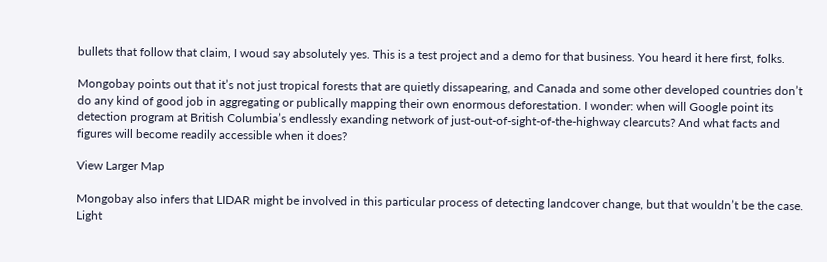bullets that follow that claim, I woud say absolutely yes. This is a test project and a demo for that business. You heard it here first, folks.

Mongobay points out that it’s not just tropical forests that are quietly dissapearing, and Canada and some other developed countries don’t do any kind of good job in aggregating or publically mapping their own enormous deforestation. I wonder: when will Google point its detection program at British Columbia’s endlessly exanding network of just-out-of-sight-of-the-highway clearcuts? And what facts and figures will become readily accessible when it does?

View Larger Map

Mongobay also infers that LIDAR might be involved in this particular process of detecting landcover change, but that wouldn’t be the case. Light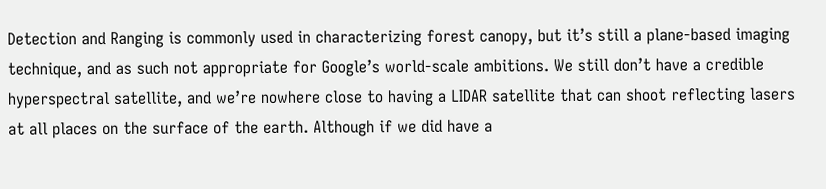Detection and Ranging is commonly used in characterizing forest canopy, but it’s still a plane-based imaging technique, and as such not appropriate for Google’s world-scale ambitions. We still don’t have a credible hyperspectral satellite, and we’re nowhere close to having a LIDAR satellite that can shoot reflecting lasers at all places on the surface of the earth. Although if we did have a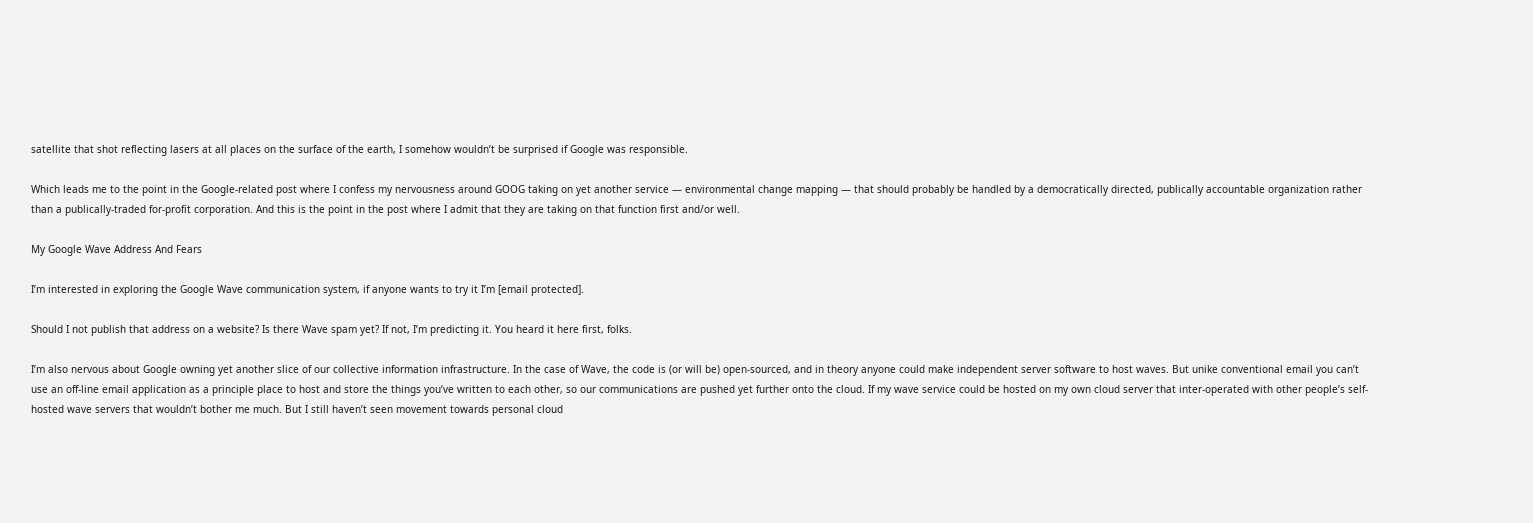satellite that shot reflecting lasers at all places on the surface of the earth, I somehow wouldn’t be surprised if Google was responsible.

Which leads me to the point in the Google-related post where I confess my nervousness around GOOG taking on yet another service — environmental change mapping — that should probably be handled by a democratically directed, publically accountable organization rather than a publically-traded for-profit corporation. And this is the point in the post where I admit that they are taking on that function first and/or well.

My Google Wave Address And Fears

I’m interested in exploring the Google Wave communication system, if anyone wants to try it I’m [email protected].

Should I not publish that address on a website? Is there Wave spam yet? If not, I’m predicting it. You heard it here first, folks.

I’m also nervous about Google owning yet another slice of our collective information infrastructure. In the case of Wave, the code is (or will be) open-sourced, and in theory anyone could make independent server software to host waves. But unike conventional email you can’t use an off-line email application as a principle place to host and store the things you’ve written to each other, so our communications are pushed yet further onto the cloud. If my wave service could be hosted on my own cloud server that inter-operated with other people’s self-hosted wave servers that wouldn’t bother me much. But I still haven’t seen movement towards personal cloud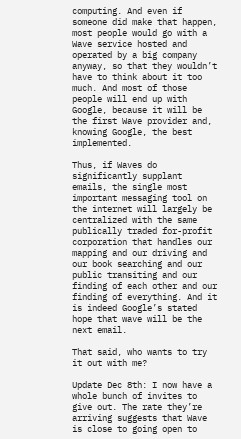computing. And even if someone did make that happen, most people would go with a Wave service hosted and operated by a big company anyway, so that they wouldn’t have to think about it too much. And most of those people will end up with Google, because it will be the first Wave provider and, knowing Google, the best implemented.

Thus, if Waves do significantly supplant emails, the single most important messaging tool on the internet will largely be centralized with the same publically traded for-profit corporation that handles our mapping and our driving and our book searching and our public transiting and our finding of each other and our finding of everything. And it is indeed Google’s stated hope that wave will be the next email.

That said, who wants to try it out with me?

Update Dec 8th: I now have a whole bunch of invites to give out. The rate they’re arriving suggests that Wave is close to going open to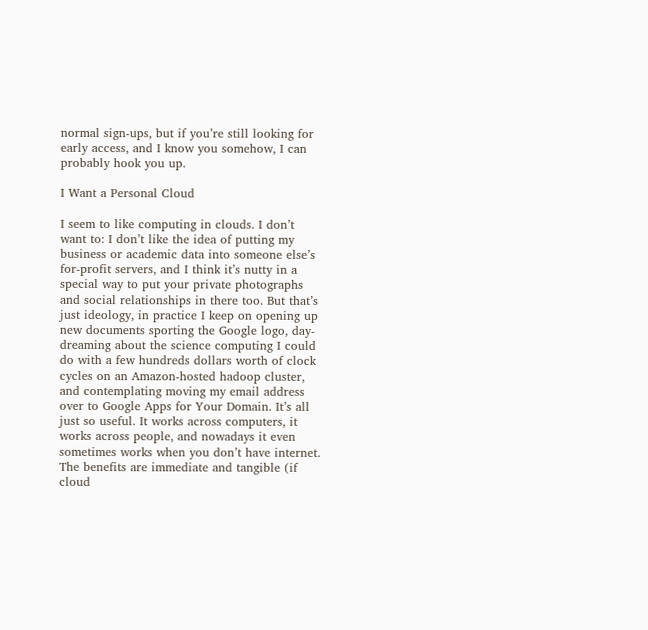normal sign-ups, but if you’re still looking for early access, and I know you somehow, I can probably hook you up.

I Want a Personal Cloud

I seem to like computing in clouds. I don’t want to: I don’t like the idea of putting my business or academic data into someone else’s for-profit servers, and I think it’s nutty in a special way to put your private photographs and social relationships in there too. But that’s just ideology, in practice I keep on opening up new documents sporting the Google logo, day-dreaming about the science computing I could do with a few hundreds dollars worth of clock cycles on an Amazon-hosted hadoop cluster, and contemplating moving my email address over to Google Apps for Your Domain. It’s all just so useful. It works across computers, it works across people, and nowadays it even sometimes works when you don’t have internet. The benefits are immediate and tangible (if cloud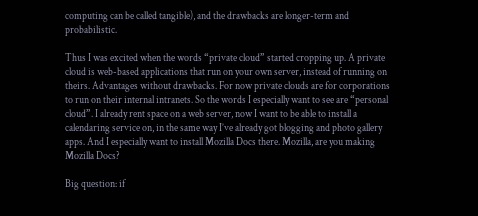computing can be called tangible), and the drawbacks are longer-term and probabilistic.

Thus I was excited when the words “private cloud” started cropping up. A private cloud is web-based applications that run on your own server, instead of running on theirs. Advantages without drawbacks. For now private clouds are for corporations to run on their internal intranets. So the words I especially want to see are “personal cloud”. I already rent space on a web server, now I want to be able to install a calendaring service on, in the same way I’ve already got blogging and photo gallery apps. And I especially want to install Mozilla Docs there. Mozilla, are you making Mozilla Docs?

Big question: if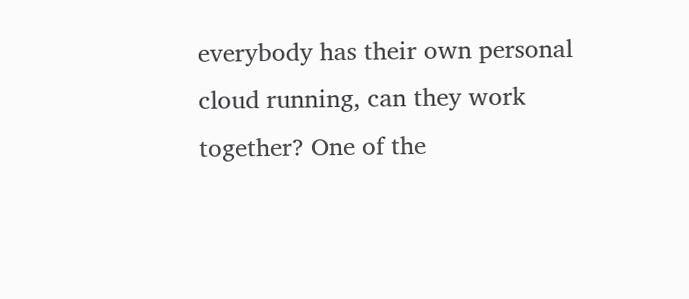everybody has their own personal cloud running, can they work together? One of the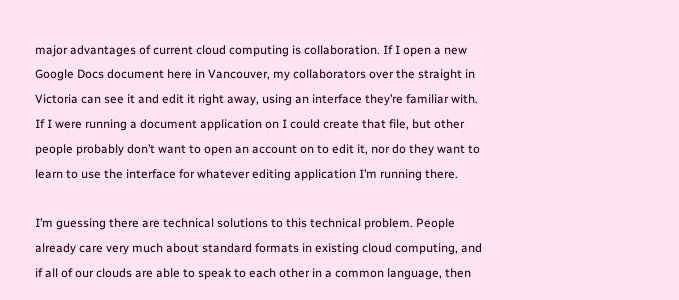major advantages of current cloud computing is collaboration. If I open a new Google Docs document here in Vancouver, my collaborators over the straight in Victoria can see it and edit it right away, using an interface they’re familiar with. If I were running a document application on I could create that file, but other people probably don’t want to open an account on to edit it, nor do they want to learn to use the interface for whatever editing application I’m running there.

I’m guessing there are technical solutions to this technical problem. People already care very much about standard formats in existing cloud computing, and if all of our clouds are able to speak to each other in a common language, then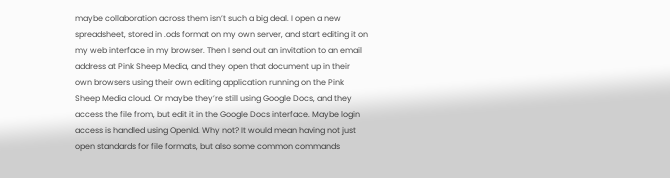maybe collaboration across them isn’t such a big deal. I open a new spreadsheet, stored in .ods format on my own server, and start editing it on my web interface in my browser. Then I send out an invitation to an email address at Pink Sheep Media, and they open that document up in their own browsers using their own editing application running on the Pink Sheep Media cloud. Or maybe they’re still using Google Docs, and they access the file from, but edit it in the Google Docs interface. Maybe login access is handled using OpenId. Why not? It would mean having not just open standards for file formats, but also some common commands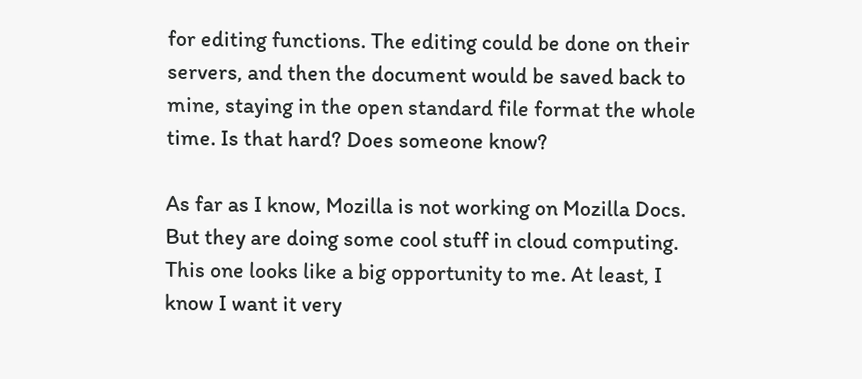for editing functions. The editing could be done on their servers, and then the document would be saved back to mine, staying in the open standard file format the whole time. Is that hard? Does someone know?

As far as I know, Mozilla is not working on Mozilla Docs. But they are doing some cool stuff in cloud computing. This one looks like a big opportunity to me. At least, I know I want it very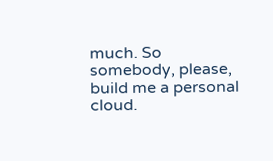much. So somebody, please, build me a personal cloud.